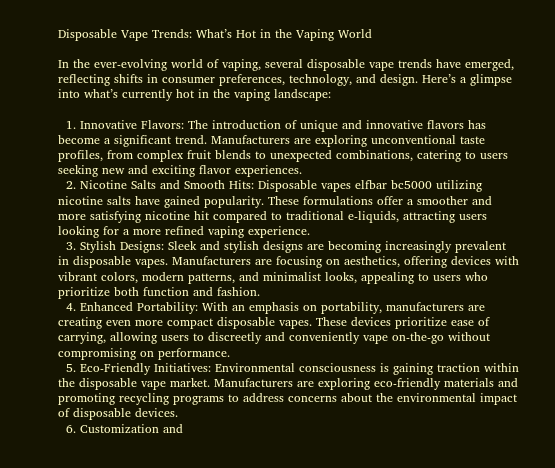Disposable Vape Trends: What’s Hot in the Vaping World

In the ever-evolving world of vaping, several disposable vape trends have emerged, reflecting shifts in consumer preferences, technology, and design. Here’s a glimpse into what’s currently hot in the vaping landscape:

  1. Innovative Flavors: The introduction of unique and innovative flavors has become a significant trend. Manufacturers are exploring unconventional taste profiles, from complex fruit blends to unexpected combinations, catering to users seeking new and exciting flavor experiences.
  2. Nicotine Salts and Smooth Hits: Disposable vapes elfbar bc5000 utilizing nicotine salts have gained popularity. These formulations offer a smoother and more satisfying nicotine hit compared to traditional e-liquids, attracting users looking for a more refined vaping experience.
  3. Stylish Designs: Sleek and stylish designs are becoming increasingly prevalent in disposable vapes. Manufacturers are focusing on aesthetics, offering devices with vibrant colors, modern patterns, and minimalist looks, appealing to users who prioritize both function and fashion.
  4. Enhanced Portability: With an emphasis on portability, manufacturers are creating even more compact disposable vapes. These devices prioritize ease of carrying, allowing users to discreetly and conveniently vape on-the-go without compromising on performance.
  5. Eco-Friendly Initiatives: Environmental consciousness is gaining traction within the disposable vape market. Manufacturers are exploring eco-friendly materials and promoting recycling programs to address concerns about the environmental impact of disposable devices.
  6. Customization and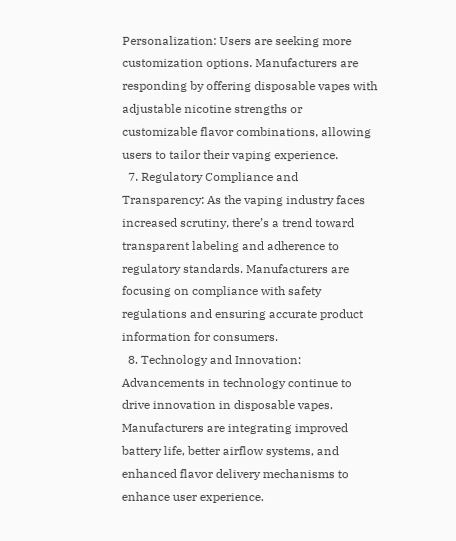Personalization: Users are seeking more customization options. Manufacturers are responding by offering disposable vapes with adjustable nicotine strengths or customizable flavor combinations, allowing users to tailor their vaping experience.
  7. Regulatory Compliance and Transparency: As the vaping industry faces increased scrutiny, there’s a trend toward transparent labeling and adherence to regulatory standards. Manufacturers are focusing on compliance with safety regulations and ensuring accurate product information for consumers.
  8. Technology and Innovation: Advancements in technology continue to drive innovation in disposable vapes. Manufacturers are integrating improved battery life, better airflow systems, and enhanced flavor delivery mechanisms to enhance user experience.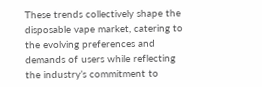These trends collectively shape the disposable vape market, catering to the evolving preferences and demands of users while reflecting the industry’s commitment to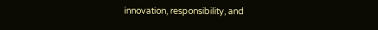innovation, responsibility, and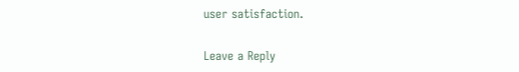user satisfaction.

Leave a Reply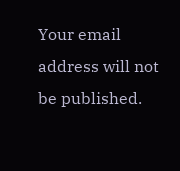Your email address will not be published.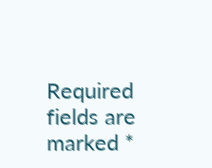Required fields are marked *